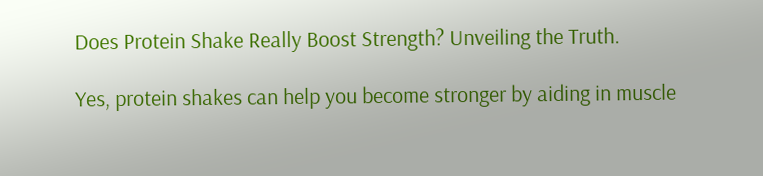Does Protein Shake Really Boost Strength? Unveiling the Truth.

Yes, protein shakes can help you become stronger by aiding in muscle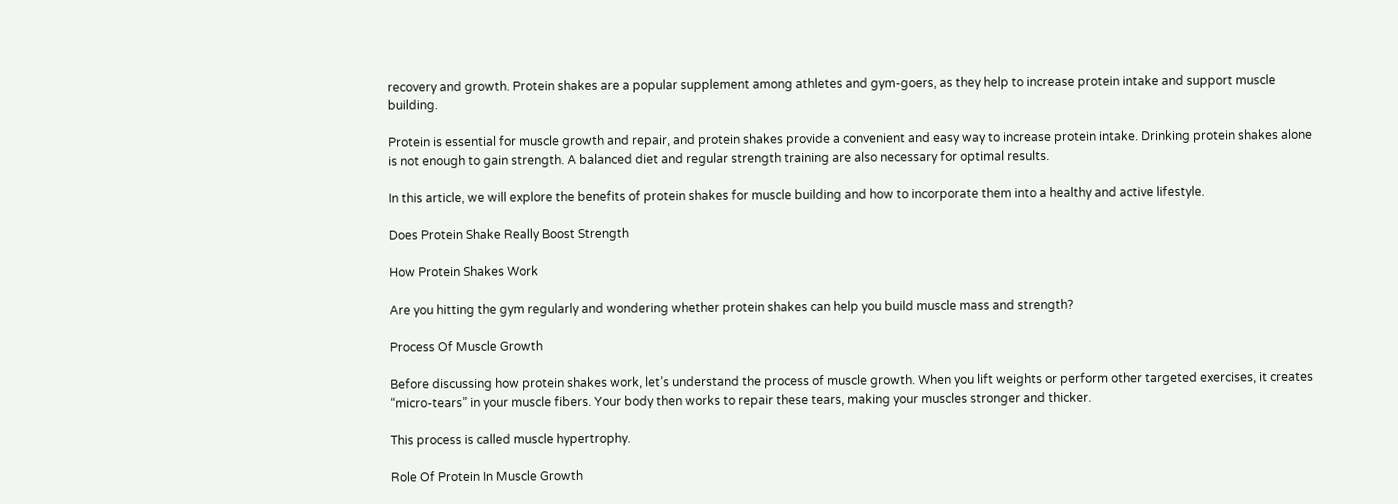recovery and growth. Protein shakes are a popular supplement among athletes and gym-goers, as they help to increase protein intake and support muscle building.

Protein is essential for muscle growth and repair, and protein shakes provide a convenient and easy way to increase protein intake. Drinking protein shakes alone is not enough to gain strength. A balanced diet and regular strength training are also necessary for optimal results.

In this article, we will explore the benefits of protein shakes for muscle building and how to incorporate them into a healthy and active lifestyle.

Does Protein Shake Really Boost Strength

How Protein Shakes Work

Are you hitting the gym regularly and wondering whether protein shakes can help you build muscle mass and strength?

Process Of Muscle Growth

Before discussing how protein shakes work, let’s understand the process of muscle growth. When you lift weights or perform other targeted exercises, it creates “micro-tears” in your muscle fibers. Your body then works to repair these tears, making your muscles stronger and thicker.

This process is called muscle hypertrophy.

Role Of Protein In Muscle Growth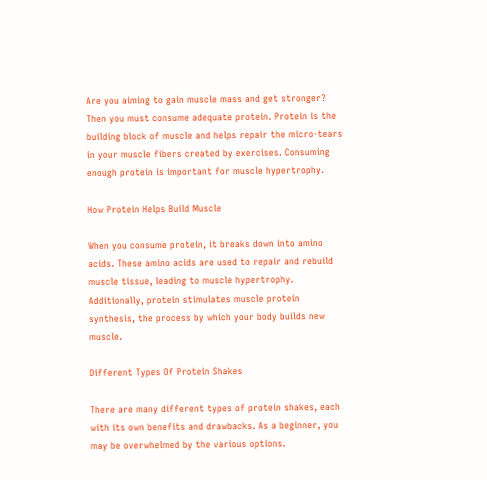Are you aiming to gain muscle mass and get stronger? Then you must consume adequate protein. Protein is the building block of muscle and helps repair the micro-tears in your muscle fibers created by exercises. Consuming enough protein is important for muscle hypertrophy.

How Protein Helps Build Muscle

When you consume protein, it breaks down into amino acids. These amino acids are used to repair and rebuild muscle tissue, leading to muscle hypertrophy. Additionally, protein stimulates muscle protein synthesis, the process by which your body builds new muscle.

Different Types Of Protein Shakes

There are many different types of protein shakes, each with its own benefits and drawbacks. As a beginner, you may be overwhelmed by the various options.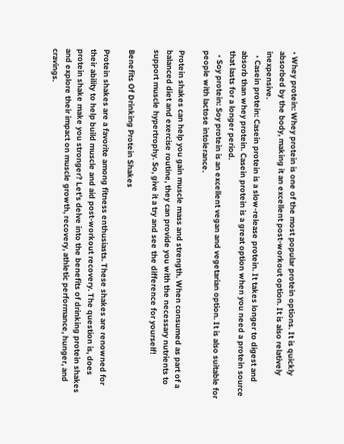• Whey protein: Whey protein is one of the most popular protein options. It is quickly absorbed by the body, making it an excellent post-workout option. It is also relatively inexpensive.
  • Casein protein: Casein protein is a slow-release protein. It takes longer to digest and absorb than whey protein. Casein protein is a great option when you need a protein source that lasts for a longer period.
  • Soy protein: Soy protein is an excellent vegan and vegetarian option. It is also suitable for people with lactose intolerance.

Protein shakes can help you gain muscle mass and strength. When consumed as part of a balanced diet and exercise routine, they can provide you with the necessary nutrients to support muscle hypertrophy. So, give it a try and see the difference for yourself!

Benefits Of Drinking Protein Shakes

Protein shakes are a favorite among fitness enthusiasts. These shakes are renowned for their ability to help build muscle and aid post-workout recovery. The question is, does protein shake make you stronger? Let’s delve into the benefits of drinking protein shakes and explore their impact on muscle growth, recovery, athletic performance, hunger, and cravings.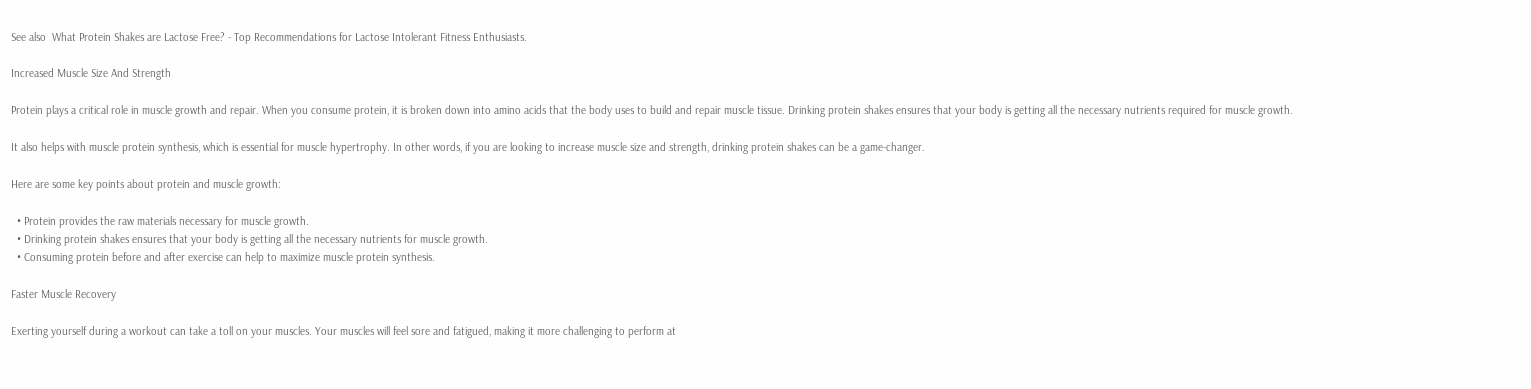See also  What Protein Shakes are Lactose Free? - Top Recommendations for Lactose Intolerant Fitness Enthusiasts.

Increased Muscle Size And Strength

Protein plays a critical role in muscle growth and repair. When you consume protein, it is broken down into amino acids that the body uses to build and repair muscle tissue. Drinking protein shakes ensures that your body is getting all the necessary nutrients required for muscle growth.

It also helps with muscle protein synthesis, which is essential for muscle hypertrophy. In other words, if you are looking to increase muscle size and strength, drinking protein shakes can be a game-changer.

Here are some key points about protein and muscle growth:

  • Protein provides the raw materials necessary for muscle growth.
  • Drinking protein shakes ensures that your body is getting all the necessary nutrients for muscle growth.
  • Consuming protein before and after exercise can help to maximize muscle protein synthesis.

Faster Muscle Recovery

Exerting yourself during a workout can take a toll on your muscles. Your muscles will feel sore and fatigued, making it more challenging to perform at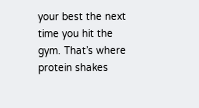your best the next time you hit the gym. That’s where protein shakes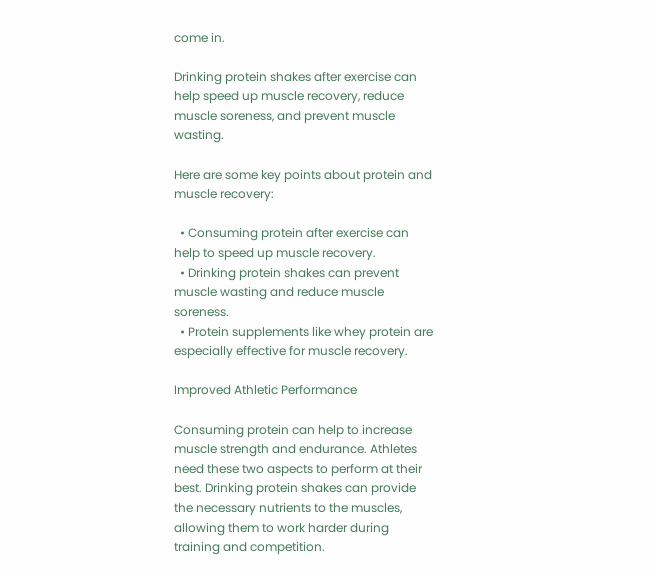come in.

Drinking protein shakes after exercise can help speed up muscle recovery, reduce muscle soreness, and prevent muscle wasting.

Here are some key points about protein and muscle recovery:

  • Consuming protein after exercise can help to speed up muscle recovery.
  • Drinking protein shakes can prevent muscle wasting and reduce muscle soreness.
  • Protein supplements like whey protein are especially effective for muscle recovery.

Improved Athletic Performance

Consuming protein can help to increase muscle strength and endurance. Athletes need these two aspects to perform at their best. Drinking protein shakes can provide the necessary nutrients to the muscles, allowing them to work harder during training and competition.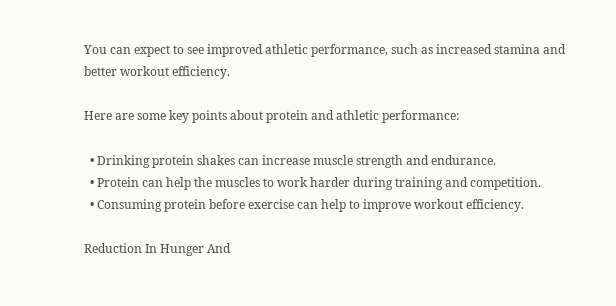You can expect to see improved athletic performance, such as increased stamina and better workout efficiency.

Here are some key points about protein and athletic performance:

  • Drinking protein shakes can increase muscle strength and endurance.
  • Protein can help the muscles to work harder during training and competition.
  • Consuming protein before exercise can help to improve workout efficiency.

Reduction In Hunger And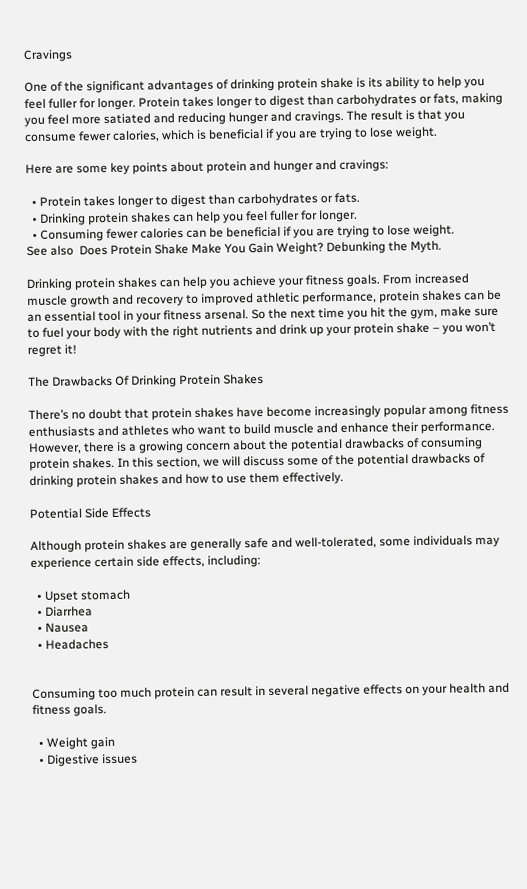Cravings

One of the significant advantages of drinking protein shake is its ability to help you feel fuller for longer. Protein takes longer to digest than carbohydrates or fats, making you feel more satiated and reducing hunger and cravings. The result is that you consume fewer calories, which is beneficial if you are trying to lose weight.

Here are some key points about protein and hunger and cravings:

  • Protein takes longer to digest than carbohydrates or fats.
  • Drinking protein shakes can help you feel fuller for longer.
  • Consuming fewer calories can be beneficial if you are trying to lose weight.
See also  Does Protein Shake Make You Gain Weight? Debunking the Myth.

Drinking protein shakes can help you achieve your fitness goals. From increased muscle growth and recovery to improved athletic performance, protein shakes can be an essential tool in your fitness arsenal. So the next time you hit the gym, make sure to fuel your body with the right nutrients and drink up your protein shake – you won’t regret it!

The Drawbacks Of Drinking Protein Shakes

There’s no doubt that protein shakes have become increasingly popular among fitness enthusiasts and athletes who want to build muscle and enhance their performance. However, there is a growing concern about the potential drawbacks of consuming protein shakes. In this section, we will discuss some of the potential drawbacks of drinking protein shakes and how to use them effectively.

Potential Side Effects

Although protein shakes are generally safe and well-tolerated, some individuals may experience certain side effects, including:

  • Upset stomach
  • Diarrhea
  • Nausea
  • Headaches


Consuming too much protein can result in several negative effects on your health and fitness goals.

  • Weight gain
  • Digestive issues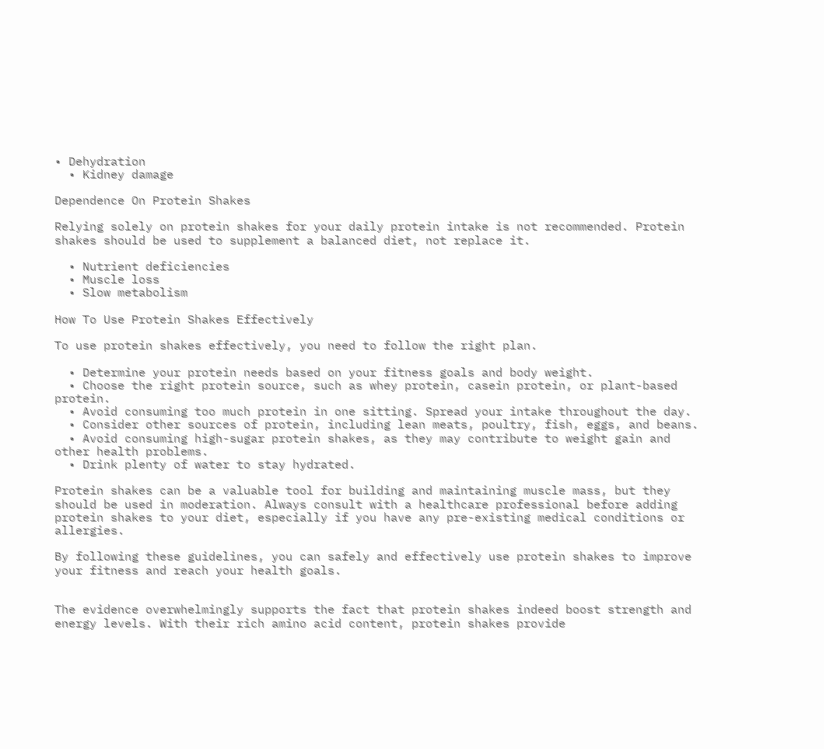• Dehydration
  • Kidney damage

Dependence On Protein Shakes

Relying solely on protein shakes for your daily protein intake is not recommended. Protein shakes should be used to supplement a balanced diet, not replace it.

  • Nutrient deficiencies
  • Muscle loss
  • Slow metabolism

How To Use Protein Shakes Effectively

To use protein shakes effectively, you need to follow the right plan.

  • Determine your protein needs based on your fitness goals and body weight.
  • Choose the right protein source, such as whey protein, casein protein, or plant-based protein.
  • Avoid consuming too much protein in one sitting. Spread your intake throughout the day.
  • Consider other sources of protein, including lean meats, poultry, fish, eggs, and beans.
  • Avoid consuming high-sugar protein shakes, as they may contribute to weight gain and other health problems.
  • Drink plenty of water to stay hydrated.

Protein shakes can be a valuable tool for building and maintaining muscle mass, but they should be used in moderation. Always consult with a healthcare professional before adding protein shakes to your diet, especially if you have any pre-existing medical conditions or allergies.

By following these guidelines, you can safely and effectively use protein shakes to improve your fitness and reach your health goals.


The evidence overwhelmingly supports the fact that protein shakes indeed boost strength and energy levels. With their rich amino acid content, protein shakes provide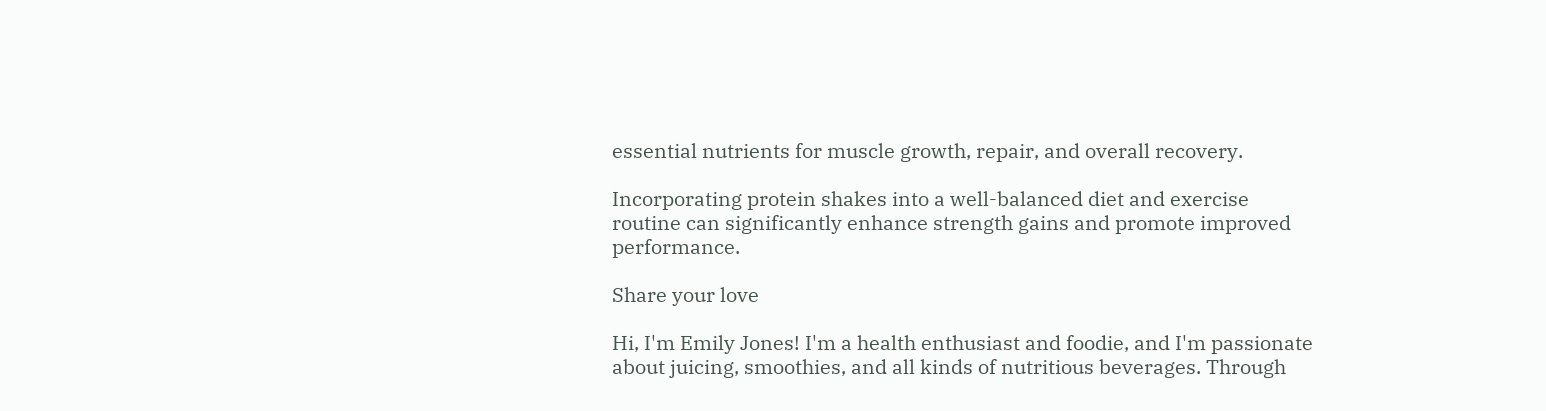essential nutrients for muscle growth, repair, and overall recovery.

Incorporating protein shakes into a well-balanced diet and exercise routine can significantly enhance strength gains and promote improved performance.

Share your love

Hi, I'm Emily Jones! I'm a health enthusiast and foodie, and I'm passionate about juicing, smoothies, and all kinds of nutritious beverages. Through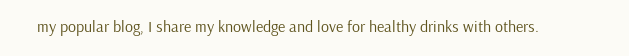my popular blog, I share my knowledge and love for healthy drinks with others.